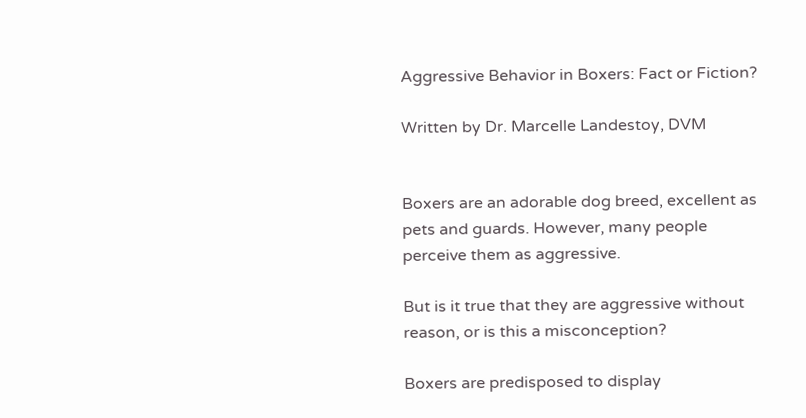Aggressive Behavior in Boxers: Fact or Fiction?

Written by Dr. Marcelle Landestoy, DVM


Boxers are an adorable dog breed, excellent as pets and guards. However, many people perceive them as aggressive.

But is it true that they are aggressive without reason, or is this a misconception?

Boxers are predisposed to display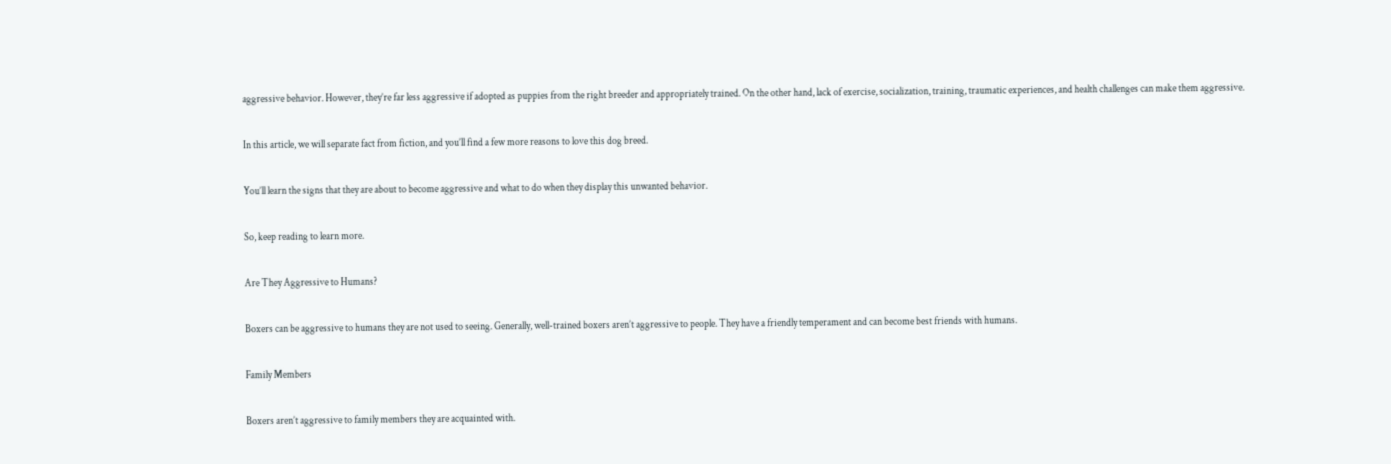aggressive behavior. However, they’re far less aggressive if adopted as puppies from the right breeder and appropriately trained. On the other hand, lack of exercise, socialization, training, traumatic experiences, and health challenges can make them aggressive.

In this article, we will separate fact from fiction, and you’ll find a few more reasons to love this dog breed.

You’ll learn the signs that they are about to become aggressive and what to do when they display this unwanted behavior.

So, keep reading to learn more.

Are They Aggressive to Humans?

Boxers can be aggressive to humans they are not used to seeing. Generally, well-trained boxers aren’t aggressive to people. They have a friendly temperament and can become best friends with humans.

Family Members

Boxers aren’t aggressive to family members they are acquainted with.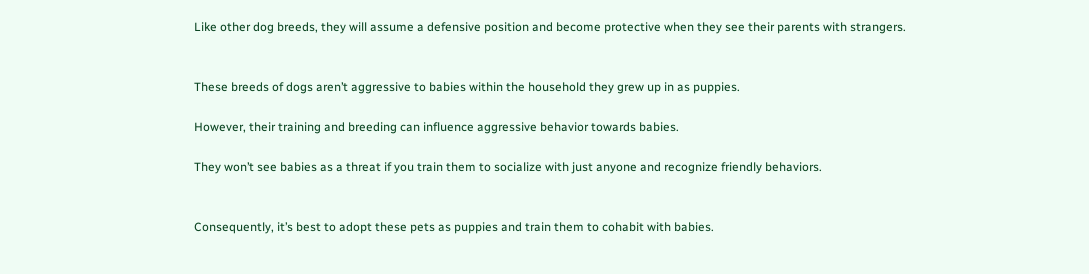Like other dog breeds, they will assume a defensive position and become protective when they see their parents with strangers.


These breeds of dogs aren’t aggressive to babies within the household they grew up in as puppies.

However, their training and breeding can influence aggressive behavior towards babies.

They won’t see babies as a threat if you train them to socialize with just anyone and recognize friendly behaviors.


Consequently, it’s best to adopt these pets as puppies and train them to cohabit with babies.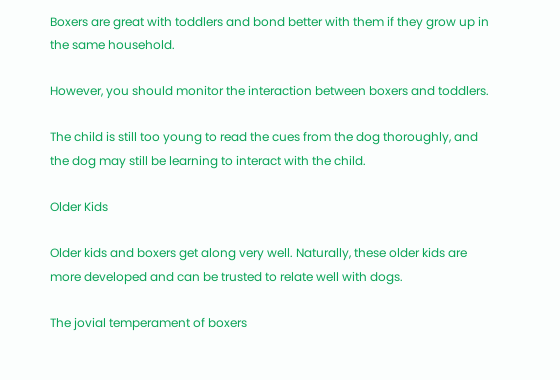Boxers are great with toddlers and bond better with them if they grow up in the same household.

However, you should monitor the interaction between boxers and toddlers.

The child is still too young to read the cues from the dog thoroughly, and the dog may still be learning to interact with the child.

Older Kids

Older kids and boxers get along very well. Naturally, these older kids are more developed and can be trusted to relate well with dogs.

The jovial temperament of boxers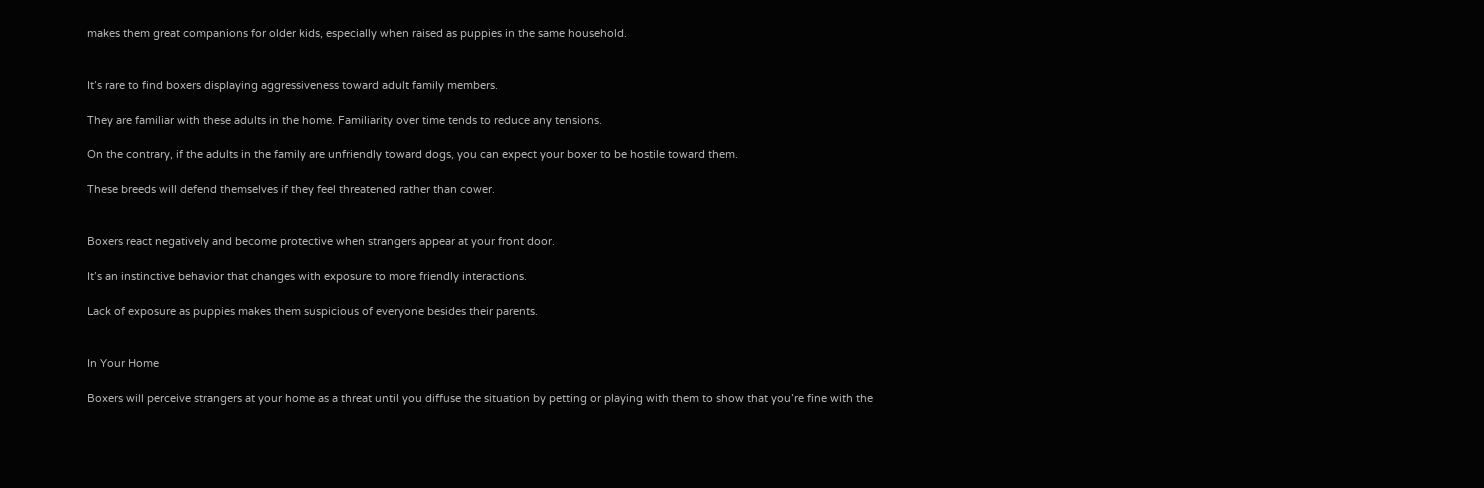makes them great companions for older kids, especially when raised as puppies in the same household.


It’s rare to find boxers displaying aggressiveness toward adult family members.

They are familiar with these adults in the home. Familiarity over time tends to reduce any tensions.

On the contrary, if the adults in the family are unfriendly toward dogs, you can expect your boxer to be hostile toward them.

These breeds will defend themselves if they feel threatened rather than cower.


Boxers react negatively and become protective when strangers appear at your front door.

It’s an instinctive behavior that changes with exposure to more friendly interactions.

Lack of exposure as puppies makes them suspicious of everyone besides their parents.


In Your Home

Boxers will perceive strangers at your home as a threat until you diffuse the situation by petting or playing with them to show that you’re fine with the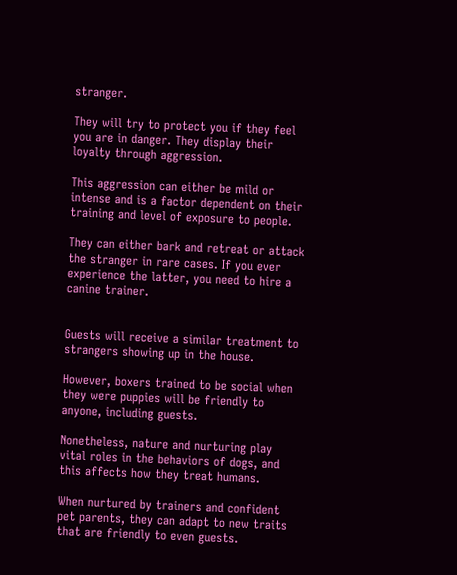stranger.

They will try to protect you if they feel you are in danger. They display their loyalty through aggression.

This aggression can either be mild or intense and is a factor dependent on their training and level of exposure to people.

They can either bark and retreat or attack the stranger in rare cases. If you ever experience the latter, you need to hire a canine trainer.


Guests will receive a similar treatment to strangers showing up in the house.

However, boxers trained to be social when they were puppies will be friendly to anyone, including guests.

Nonetheless, nature and nurturing play vital roles in the behaviors of dogs, and this affects how they treat humans.

When nurtured by trainers and confident pet parents, they can adapt to new traits that are friendly to even guests.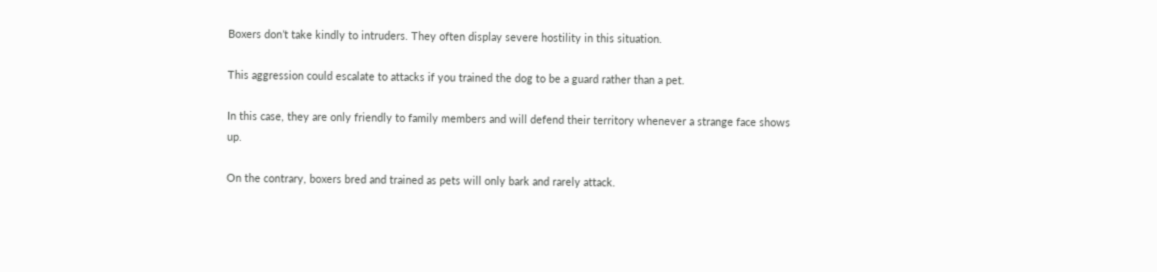Boxers don’t take kindly to intruders. They often display severe hostility in this situation.

This aggression could escalate to attacks if you trained the dog to be a guard rather than a pet.

In this case, they are only friendly to family members and will defend their territory whenever a strange face shows up.

On the contrary, boxers bred and trained as pets will only bark and rarely attack.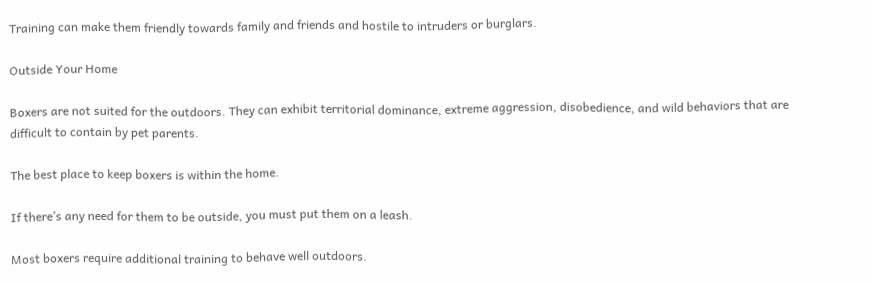Training can make them friendly towards family and friends and hostile to intruders or burglars.

Outside Your Home

Boxers are not suited for the outdoors. They can exhibit territorial dominance, extreme aggression, disobedience, and wild behaviors that are difficult to contain by pet parents.

The best place to keep boxers is within the home.

If there’s any need for them to be outside, you must put them on a leash.

Most boxers require additional training to behave well outdoors.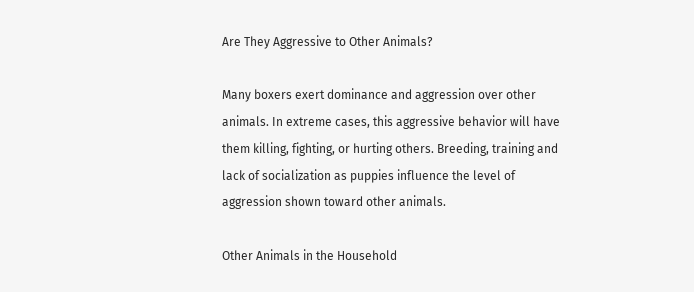Are They Aggressive to Other Animals?

Many boxers exert dominance and aggression over other animals. In extreme cases, this aggressive behavior will have them killing, fighting, or hurting others. Breeding, training and lack of socialization as puppies influence the level of aggression shown toward other animals.

Other Animals in the Household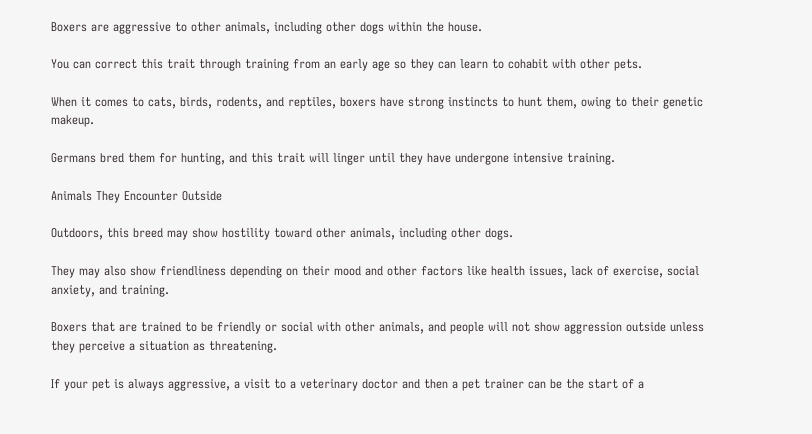Boxers are aggressive to other animals, including other dogs within the house.

You can correct this trait through training from an early age so they can learn to cohabit with other pets.

When it comes to cats, birds, rodents, and reptiles, boxers have strong instincts to hunt them, owing to their genetic makeup.

Germans bred them for hunting, and this trait will linger until they have undergone intensive training.

Animals They Encounter Outside

Outdoors, this breed may show hostility toward other animals, including other dogs.

They may also show friendliness depending on their mood and other factors like health issues, lack of exercise, social anxiety, and training.

Boxers that are trained to be friendly or social with other animals, and people will not show aggression outside unless they perceive a situation as threatening.

If your pet is always aggressive, a visit to a veterinary doctor and then a pet trainer can be the start of a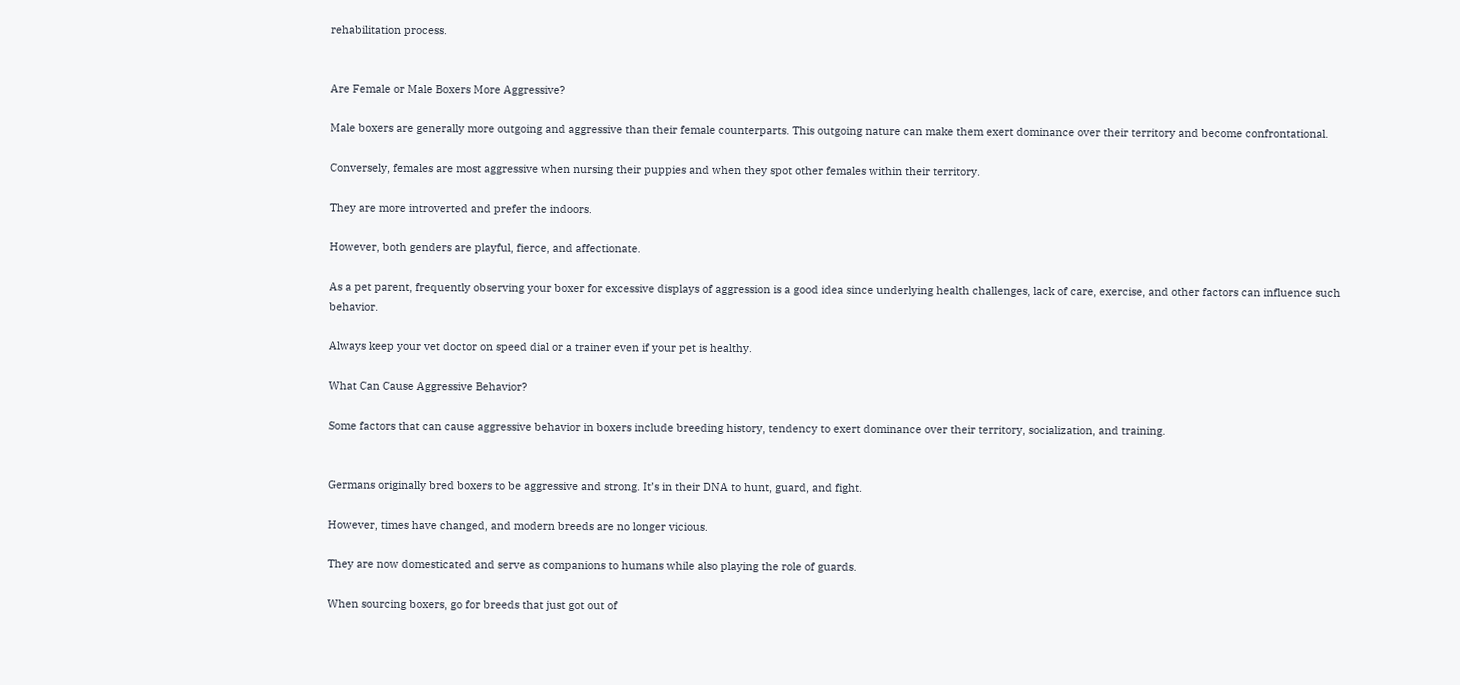rehabilitation process.


Are Female or Male Boxers More Aggressive?

Male boxers are generally more outgoing and aggressive than their female counterparts. This outgoing nature can make them exert dominance over their territory and become confrontational.

Conversely, females are most aggressive when nursing their puppies and when they spot other females within their territory.

They are more introverted and prefer the indoors.

However, both genders are playful, fierce, and affectionate.

As a pet parent, frequently observing your boxer for excessive displays of aggression is a good idea since underlying health challenges, lack of care, exercise, and other factors can influence such behavior.

Always keep your vet doctor on speed dial or a trainer even if your pet is healthy.

What Can Cause Aggressive Behavior?

Some factors that can cause aggressive behavior in boxers include breeding history, tendency to exert dominance over their territory, socialization, and training.


Germans originally bred boxers to be aggressive and strong. It’s in their DNA to hunt, guard, and fight.

However, times have changed, and modern breeds are no longer vicious.

They are now domesticated and serve as companions to humans while also playing the role of guards.

When sourcing boxers, go for breeds that just got out of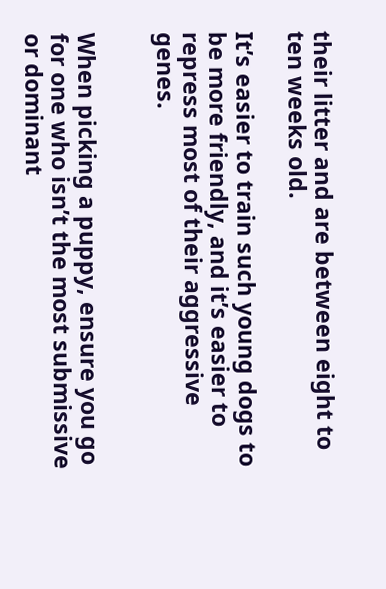their litter and are between eight to ten weeks old.

It’s easier to train such young dogs to be more friendly, and it’s easier to repress most of their aggressive genes.


When picking a puppy, ensure you go for one who isn’t the most submissive or dominant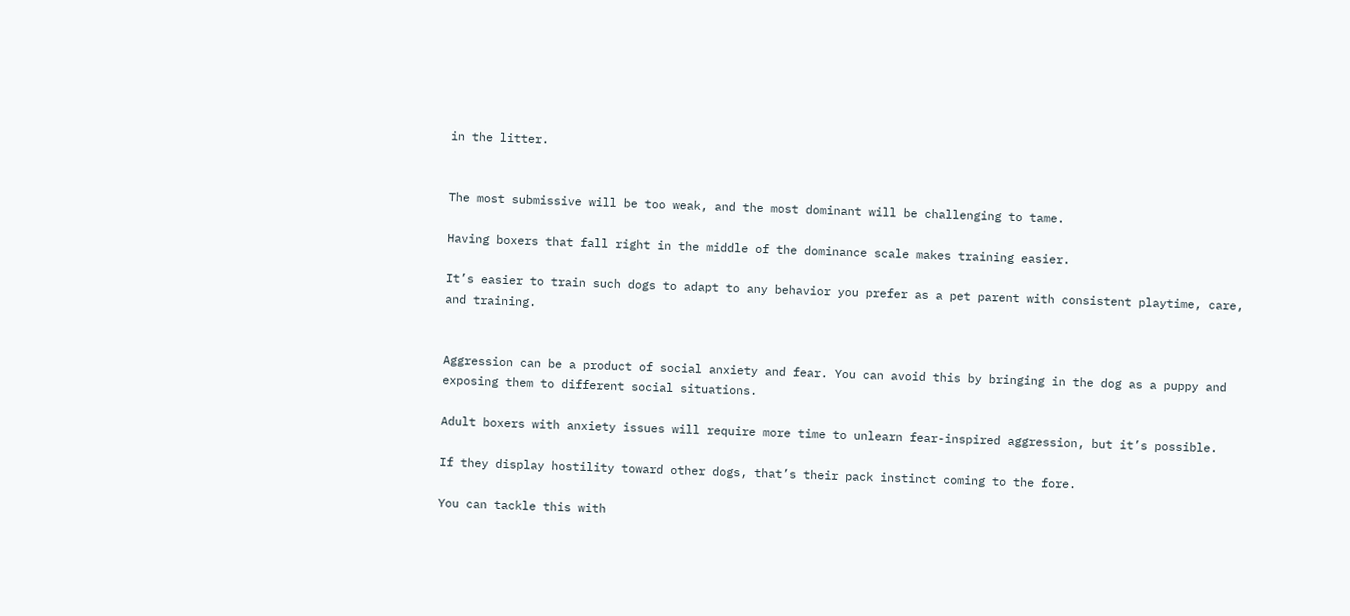in the litter.


The most submissive will be too weak, and the most dominant will be challenging to tame.

Having boxers that fall right in the middle of the dominance scale makes training easier.

It’s easier to train such dogs to adapt to any behavior you prefer as a pet parent with consistent playtime, care, and training.


Aggression can be a product of social anxiety and fear. You can avoid this by bringing in the dog as a puppy and exposing them to different social situations.

Adult boxers with anxiety issues will require more time to unlearn fear-inspired aggression, but it’s possible.

If they display hostility toward other dogs, that’s their pack instinct coming to the fore.

You can tackle this with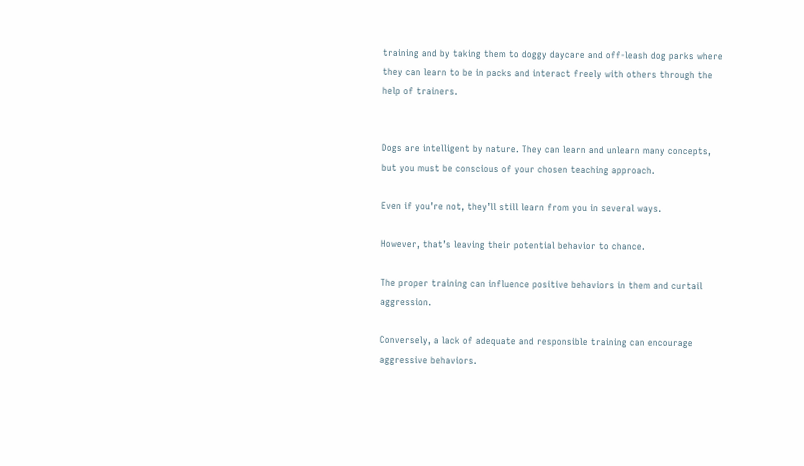training and by taking them to doggy daycare and off-leash dog parks where they can learn to be in packs and interact freely with others through the help of trainers.


Dogs are intelligent by nature. They can learn and unlearn many concepts, but you must be conscious of your chosen teaching approach.

Even if you’re not, they’ll still learn from you in several ways.

However, that’s leaving their potential behavior to chance.

The proper training can influence positive behaviors in them and curtail aggression.

Conversely, a lack of adequate and responsible training can encourage aggressive behaviors.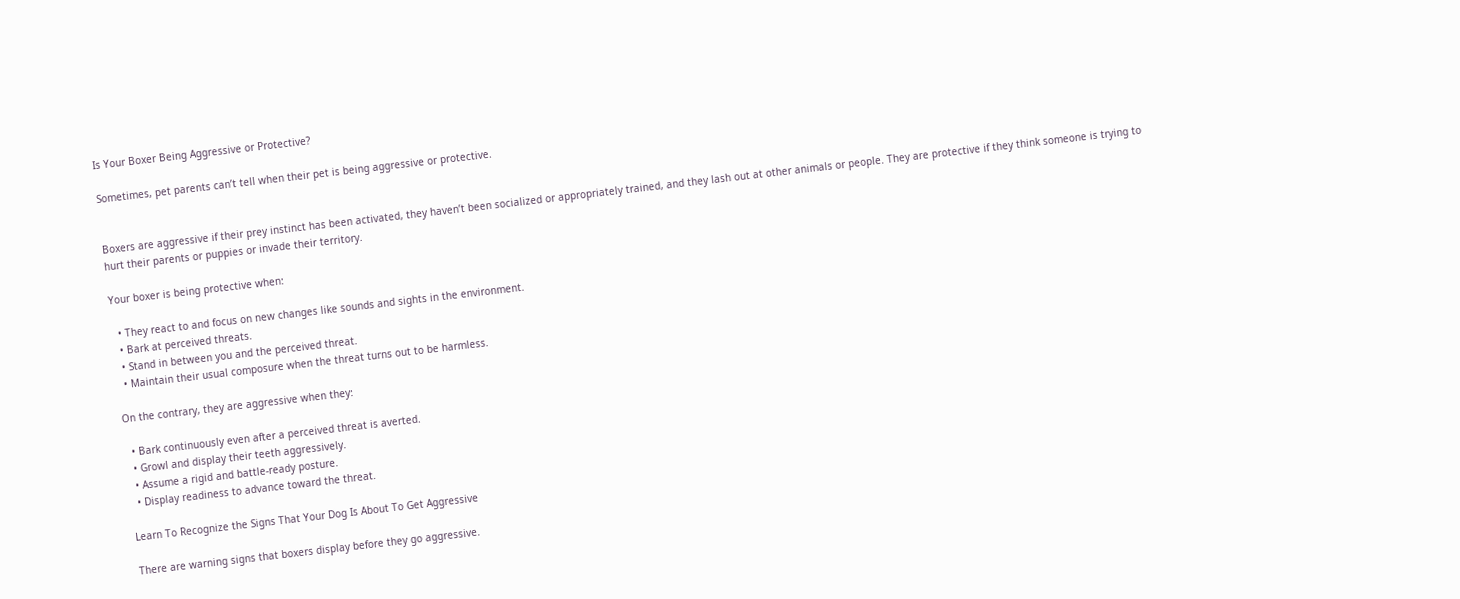Is Your Boxer Being Aggressive or Protective?

Sometimes, pet parents can’t tell when their pet is being aggressive or protective.


Boxers are aggressive if their prey instinct has been activated, they haven’t been socialized or appropriately trained, and they lash out at other animals or people. They are protective if they think someone is trying to hurt their parents or puppies or invade their territory.

Your boxer is being protective when:

  • They react to and focus on new changes like sounds and sights in the environment.
  • Bark at perceived threats.
  • Stand in between you and the perceived threat.
  • Maintain their usual composure when the threat turns out to be harmless.

On the contrary, they are aggressive when they:

  • Bark continuously even after a perceived threat is averted.
  • Growl and display their teeth aggressively.
  • Assume a rigid and battle-ready posture.
  • Display readiness to advance toward the threat.

Learn To Recognize the Signs That Your Dog Is About To Get Aggressive

There are warning signs that boxers display before they go aggressive.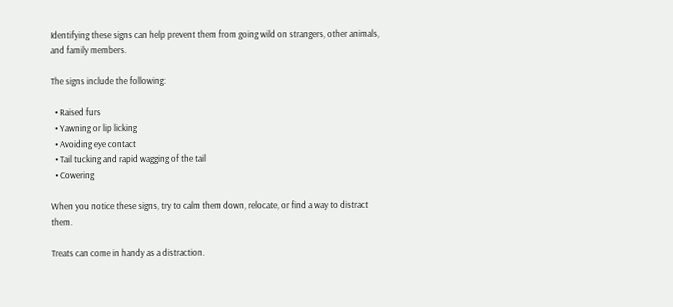Identifying these signs can help prevent them from going wild on strangers, other animals, and family members.

The signs include the following:

  • Raised furs
  • Yawning or lip licking
  • Avoiding eye contact
  • Tail tucking and rapid wagging of the tail
  • Cowering

When you notice these signs, try to calm them down, relocate, or find a way to distract them.

Treats can come in handy as a distraction.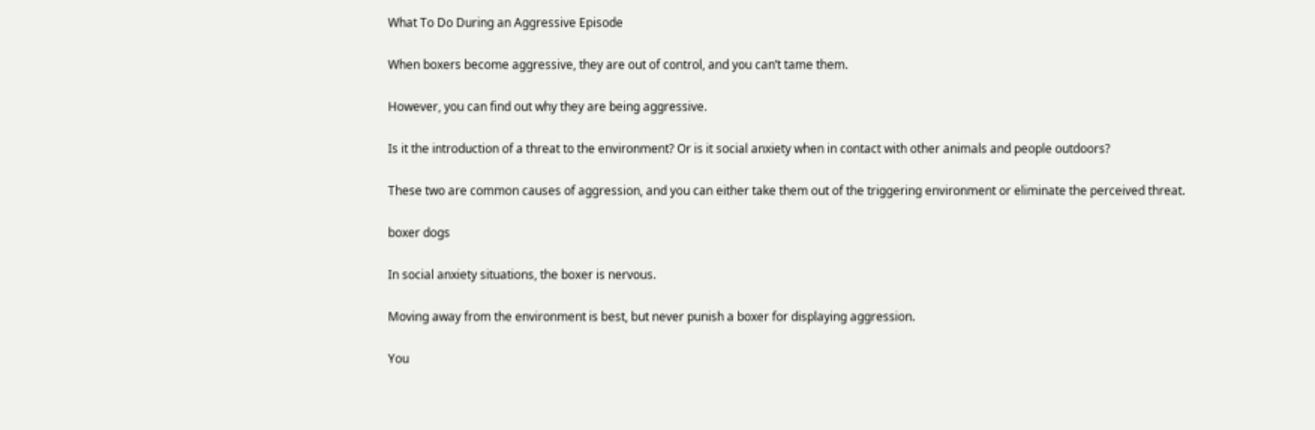What To Do During an Aggressive Episode

When boxers become aggressive, they are out of control, and you can’t tame them.

However, you can find out why they are being aggressive.

Is it the introduction of a threat to the environment? Or is it social anxiety when in contact with other animals and people outdoors?

These two are common causes of aggression, and you can either take them out of the triggering environment or eliminate the perceived threat.

boxer dogs

In social anxiety situations, the boxer is nervous.

Moving away from the environment is best, but never punish a boxer for displaying aggression.

You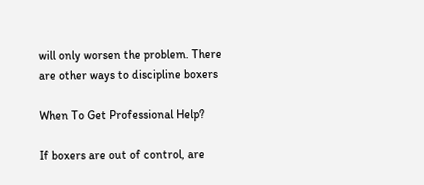will only worsen the problem. There are other ways to discipline boxers

When To Get Professional Help?

If boxers are out of control, are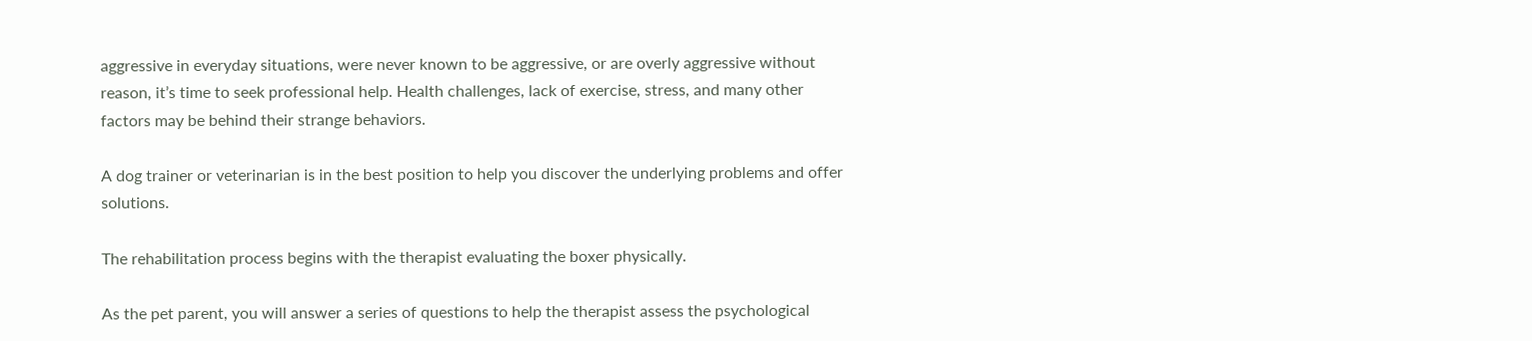aggressive in everyday situations, were never known to be aggressive, or are overly aggressive without reason, it’s time to seek professional help. Health challenges, lack of exercise, stress, and many other factors may be behind their strange behaviors.

A dog trainer or veterinarian is in the best position to help you discover the underlying problems and offer solutions.

The rehabilitation process begins with the therapist evaluating the boxer physically.

As the pet parent, you will answer a series of questions to help the therapist assess the psychological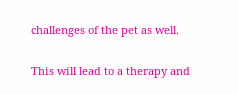challenges of the pet as well.

This will lead to a therapy and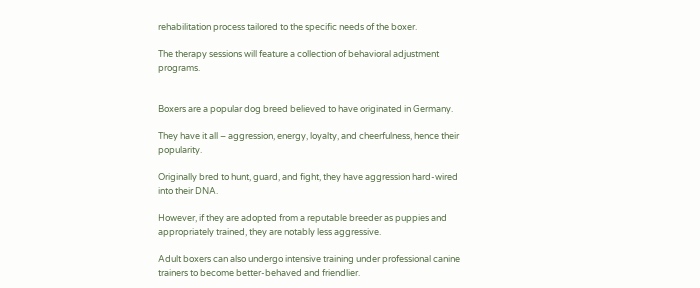rehabilitation process tailored to the specific needs of the boxer.

The therapy sessions will feature a collection of behavioral adjustment programs.


Boxers are a popular dog breed believed to have originated in Germany.

They have it all – aggression, energy, loyalty, and cheerfulness, hence their popularity.

Originally bred to hunt, guard, and fight, they have aggression hard-wired into their DNA.

However, if they are adopted from a reputable breeder as puppies and appropriately trained, they are notably less aggressive.

Adult boxers can also undergo intensive training under professional canine trainers to become better-behaved and friendlier.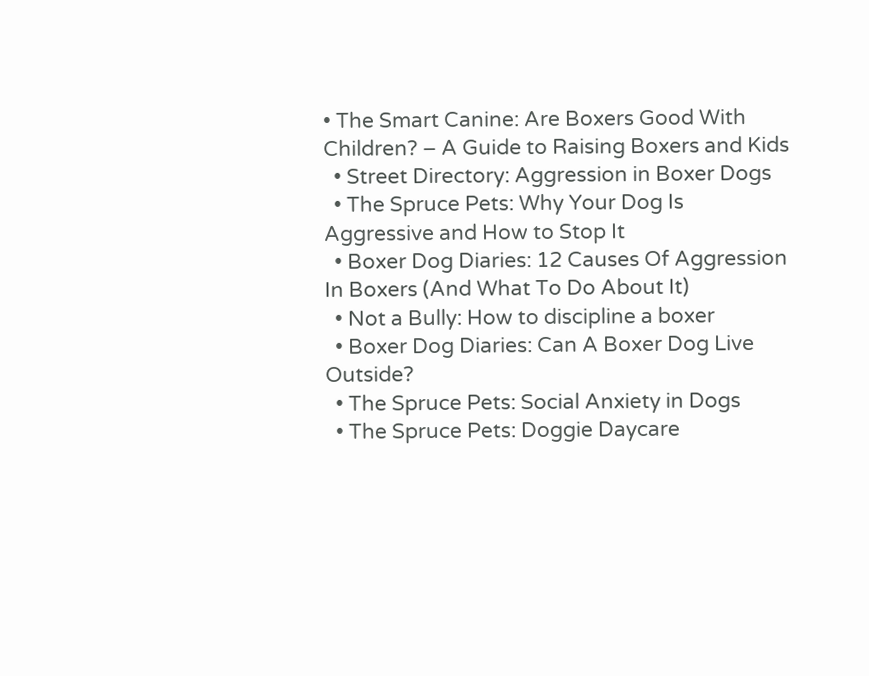• The Smart Canine: Are Boxers Good With Children? – A Guide to Raising Boxers and Kids
  • Street Directory: Aggression in Boxer Dogs
  • The Spruce Pets: Why Your Dog Is Aggressive and How to Stop It
  • Boxer Dog Diaries: 12 Causes Of Aggression In Boxers (And What To Do About It)
  • Not a Bully: How to discipline a boxer
  • Boxer Dog Diaries: Can A Boxer Dog Live Outside?
  • The Spruce Pets: Social Anxiety in Dogs
  • The Spruce Pets: Doggie Daycare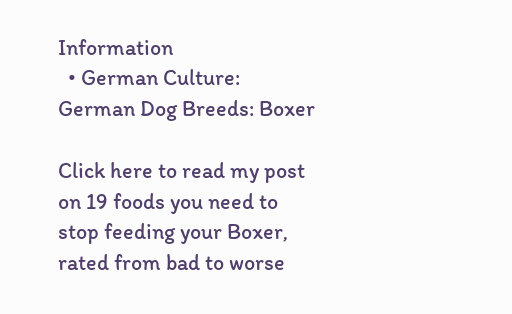Information
  • German Culture: German Dog Breeds: Boxer

Click here to read my post on 19 foods you need to stop feeding your Boxer, rated from bad to worse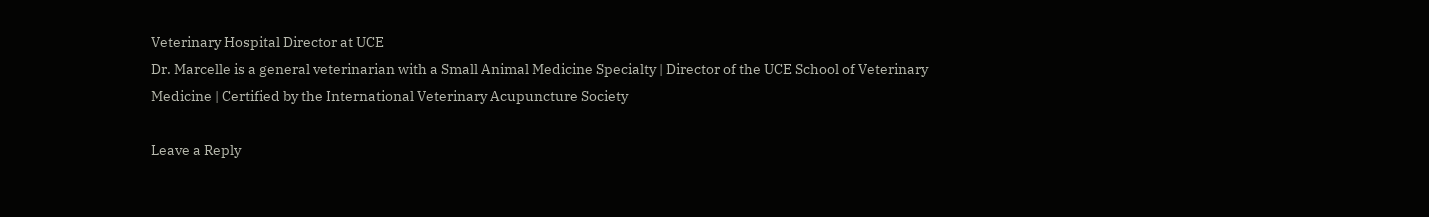Veterinary Hospital Director at UCE
Dr. Marcelle is a general veterinarian with a Small Animal Medicine Specialty | Director of the UCE School of Veterinary Medicine | Certified by the International Veterinary Acupuncture Society

Leave a Reply